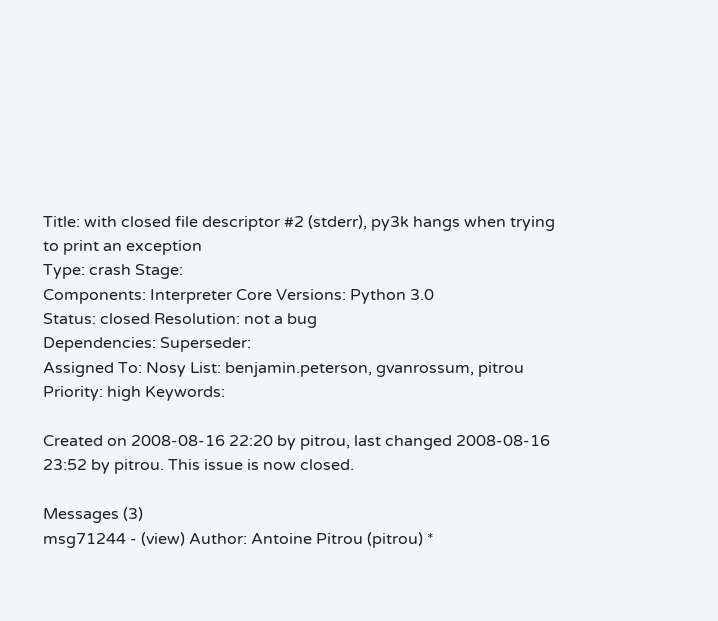Title: with closed file descriptor #2 (stderr), py3k hangs when trying to print an exception
Type: crash Stage:
Components: Interpreter Core Versions: Python 3.0
Status: closed Resolution: not a bug
Dependencies: Superseder:
Assigned To: Nosy List: benjamin.peterson, gvanrossum, pitrou
Priority: high Keywords:

Created on 2008-08-16 22:20 by pitrou, last changed 2008-08-16 23:52 by pitrou. This issue is now closed.

Messages (3)
msg71244 - (view) Author: Antoine Pitrou (pitrou) *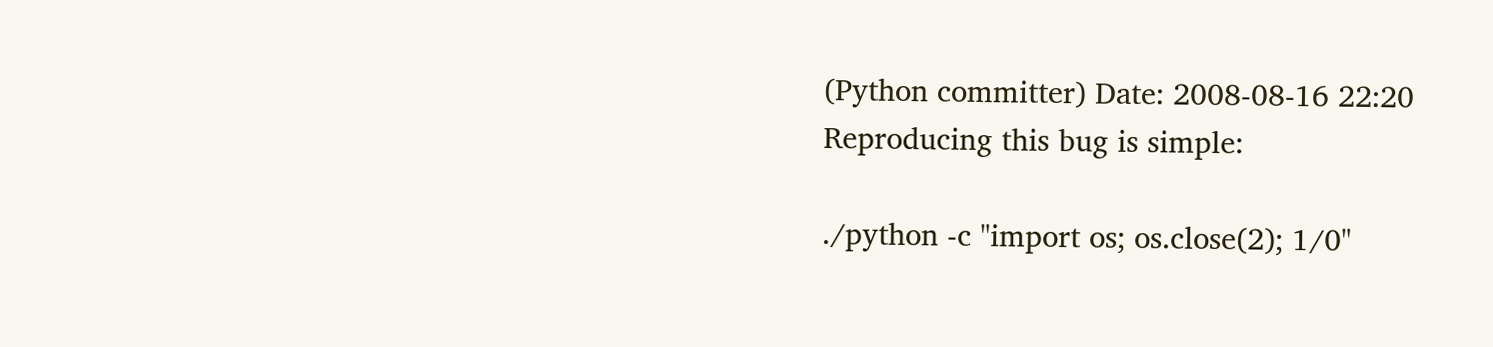(Python committer) Date: 2008-08-16 22:20
Reproducing this bug is simple:

./python -c "import os; os.close(2); 1/0"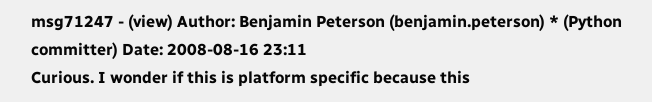msg71247 - (view) Author: Benjamin Peterson (benjamin.peterson) * (Python committer) Date: 2008-08-16 23:11
Curious. I wonder if this is platform specific because this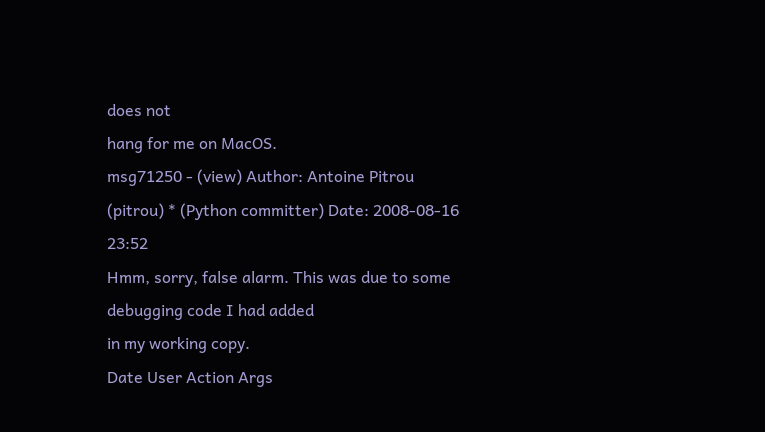does not
hang for me on MacOS.
msg71250 - (view) Author: Antoine Pitrou (pitrou) * (Python committer) Date: 2008-08-16 23:52
Hmm, sorry, false alarm. This was due to some debugging code I had added
in my working copy.
Date User Action Args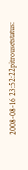2008-08-16 23:52:22pitrousetstatus: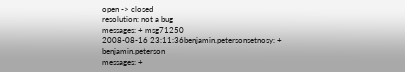open -> closed
resolution: not a bug
messages: + msg71250
2008-08-16 23:11:36benjamin.petersonsetnosy: + benjamin.peterson
messages: +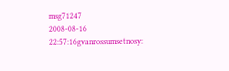msg71247
2008-08-16 22:57:16gvanrossumsetnosy: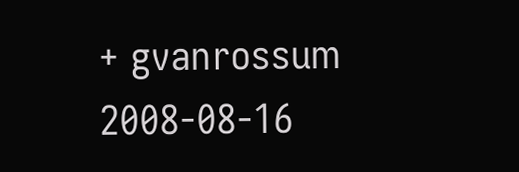+ gvanrossum
2008-08-16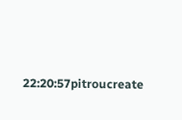22:20:57pitroucreate